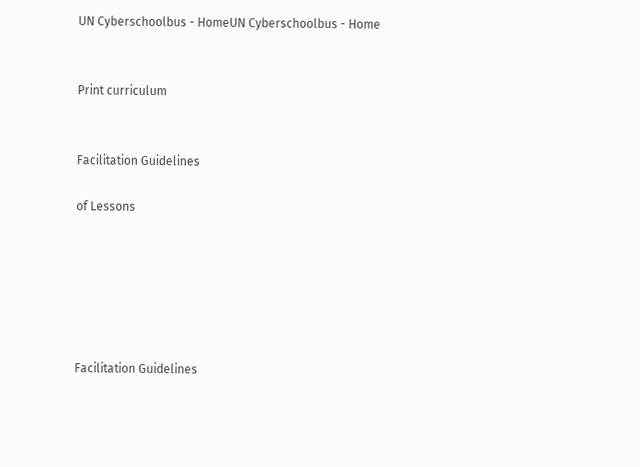UN Cyberschoolbus - HomeUN Cyberschoolbus - Home


Print curriculum


Facilitation Guidelines

of Lessons






Facilitation Guidelines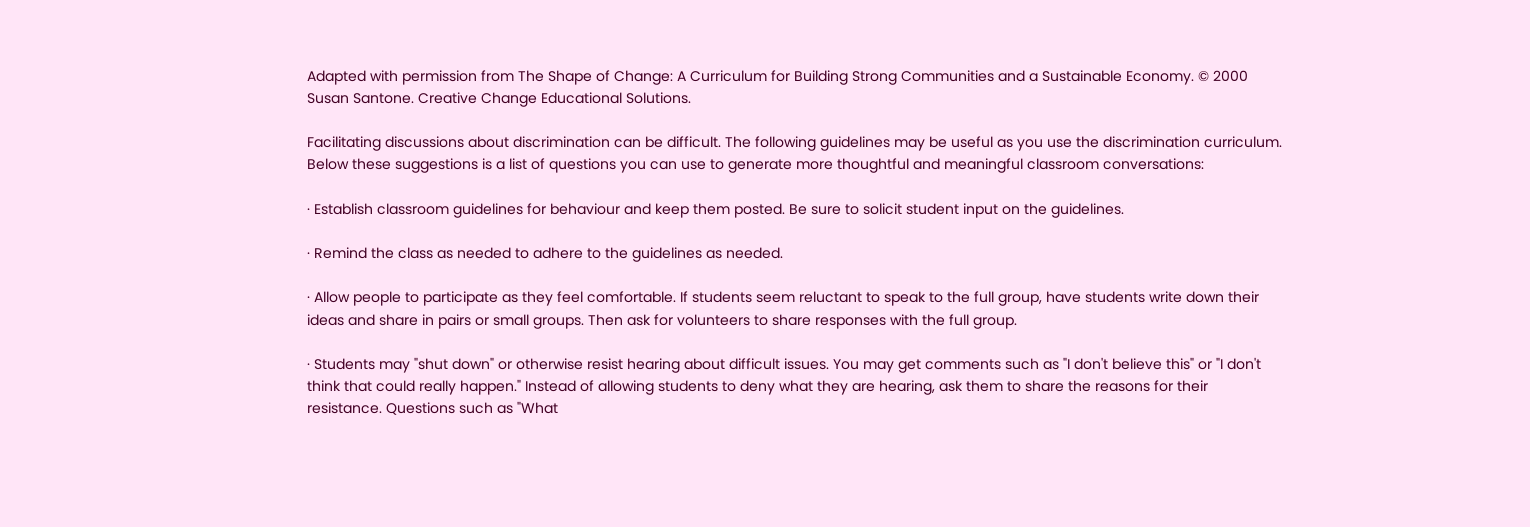Adapted with permission from The Shape of Change: A Curriculum for Building Strong Communities and a Sustainable Economy. © 2000 Susan Santone. Creative Change Educational Solutions.

Facilitating discussions about discrimination can be difficult. The following guidelines may be useful as you use the discrimination curriculum. Below these suggestions is a list of questions you can use to generate more thoughtful and meaningful classroom conversations:

· Establish classroom guidelines for behaviour and keep them posted. Be sure to solicit student input on the guidelines.

· Remind the class as needed to adhere to the guidelines as needed.

· Allow people to participate as they feel comfortable. If students seem reluctant to speak to the full group, have students write down their ideas and share in pairs or small groups. Then ask for volunteers to share responses with the full group.

· Students may "shut down" or otherwise resist hearing about difficult issues. You may get comments such as "I don't believe this" or "I don't think that could really happen." Instead of allowing students to deny what they are hearing, ask them to share the reasons for their resistance. Questions such as "What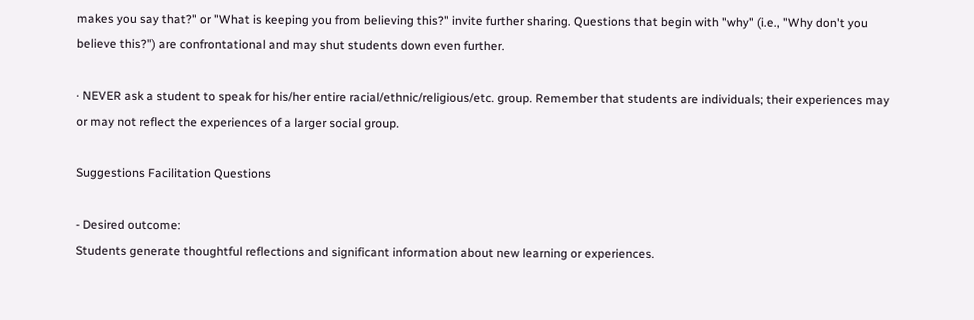makes you say that?" or "What is keeping you from believing this?" invite further sharing. Questions that begin with "why" (i.e., "Why don't you believe this?") are confrontational and may shut students down even further.

· NEVER ask a student to speak for his/her entire racial/ethnic/religious/etc. group. Remember that students are individuals; their experiences may or may not reflect the experiences of a larger social group.

Suggestions Facilitation Questions

- Desired outcome:
Students generate thoughtful reflections and significant information about new learning or experiences.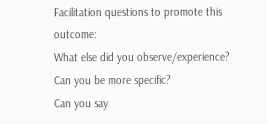Facilitation questions to promote this outcome:
What else did you observe/experience?
Can you be more specific?
Can you say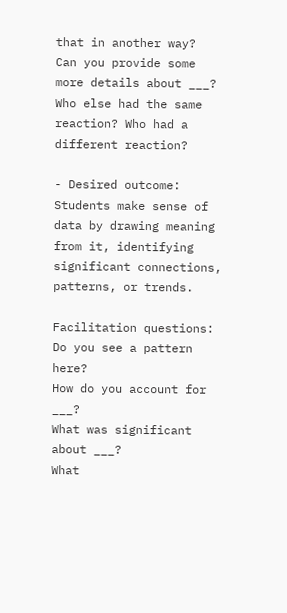that in another way?
Can you provide some more details about ___?
Who else had the same reaction? Who had a different reaction?

- Desired outcome: Students make sense of data by drawing meaning from it, identifying significant connections, patterns, or trends.

Facilitation questions:
Do you see a pattern here?
How do you account for ___?
What was significant about ___?
What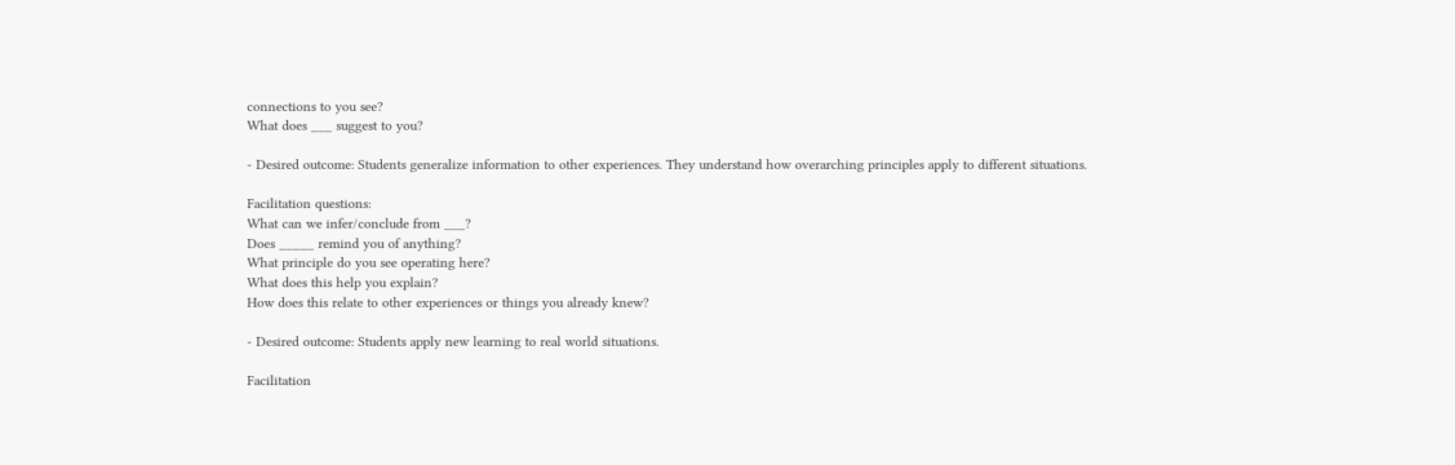connections to you see?
What does ___ suggest to you?

- Desired outcome: Students generalize information to other experiences. They understand how overarching principles apply to different situations.

Facilitation questions:
What can we infer/conclude from ___?
Does _____ remind you of anything?
What principle do you see operating here?
What does this help you explain?
How does this relate to other experiences or things you already knew?

- Desired outcome: Students apply new learning to real world situations.

Facilitation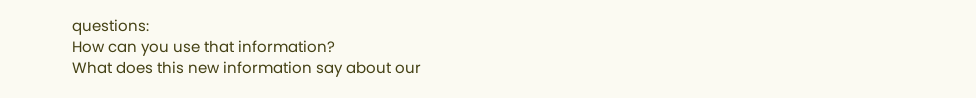questions:
How can you use that information?
What does this new information say about our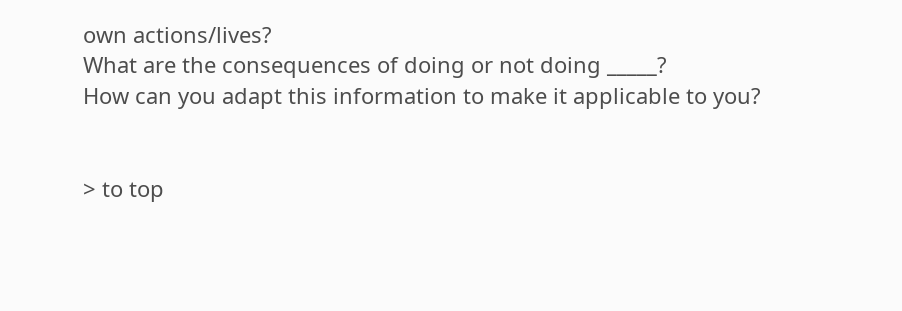own actions/lives?
What are the consequences of doing or not doing _____?
How can you adapt this information to make it applicable to you?


> to top